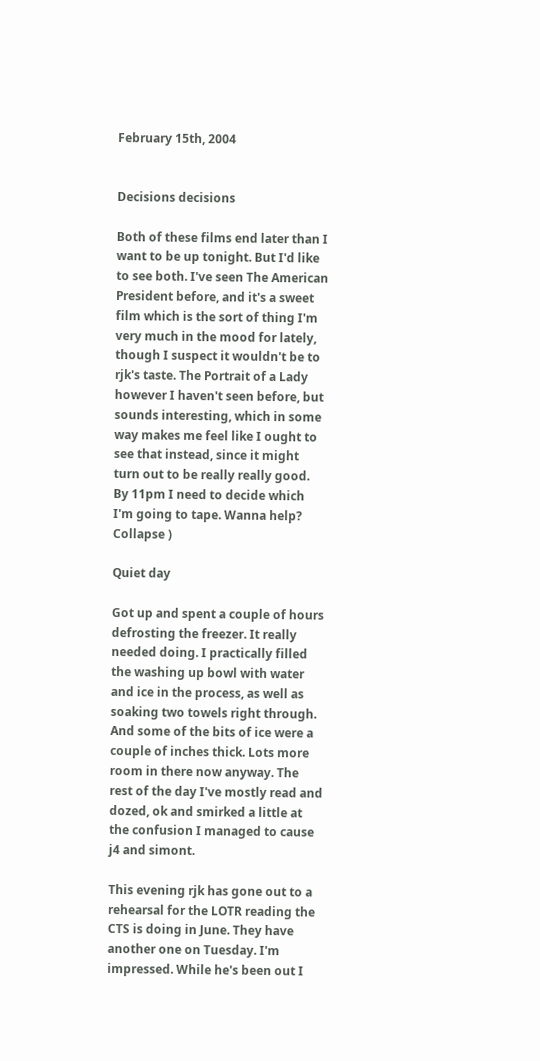February 15th, 2004


Decisions decisions

Both of these films end later than I want to be up tonight. But I'd like to see both. I've seen The American President before, and it's a sweet film which is the sort of thing I'm very much in the mood for lately, though I suspect it wouldn't be to rjk's taste. The Portrait of a Lady however I haven't seen before, but sounds interesting, which in some way makes me feel like I ought to see that instead, since it might turn out to be really really good. By 11pm I need to decide which I'm going to tape. Wanna help? Collapse )

Quiet day

Got up and spent a couple of hours defrosting the freezer. It really needed doing. I practically filled the washing up bowl with water and ice in the process, as well as soaking two towels right through. And some of the bits of ice were a couple of inches thick. Lots more room in there now anyway. The rest of the day I've mostly read and dozed, ok and smirked a little at the confusion I managed to cause j4 and simont.

This evening rjk has gone out to a rehearsal for the LOTR reading the CTS is doing in June. They have another one on Tuesday. I'm impressed. While he's been out I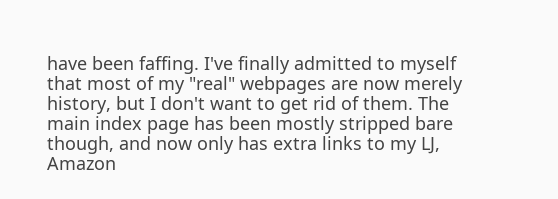have been faffing. I've finally admitted to myself that most of my "real" webpages are now merely history, but I don't want to get rid of them. The main index page has been mostly stripped bare though, and now only has extra links to my LJ, Amazon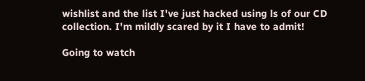wishlist and the list I've just hacked using ls of our CD collection. I'm mildly scared by it I have to admit!

Going to watch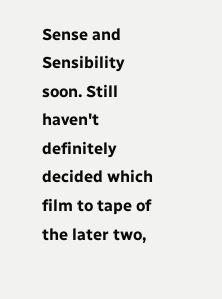Sense and Sensibility soon. Still haven't definitely decided which film to tape of the later two,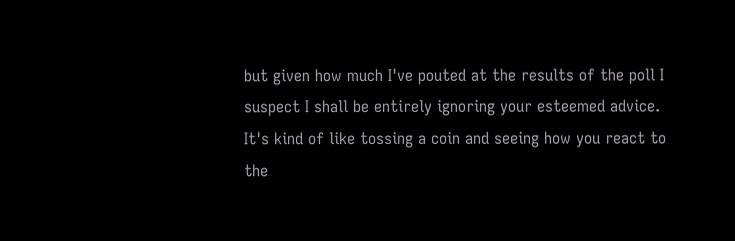but given how much I've pouted at the results of the poll I suspect I shall be entirely ignoring your esteemed advice. It's kind of like tossing a coin and seeing how you react to the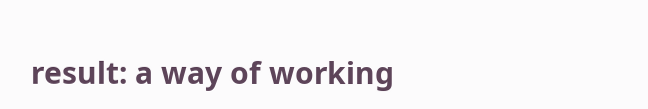result: a way of working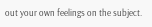out your own feelings on the subject.